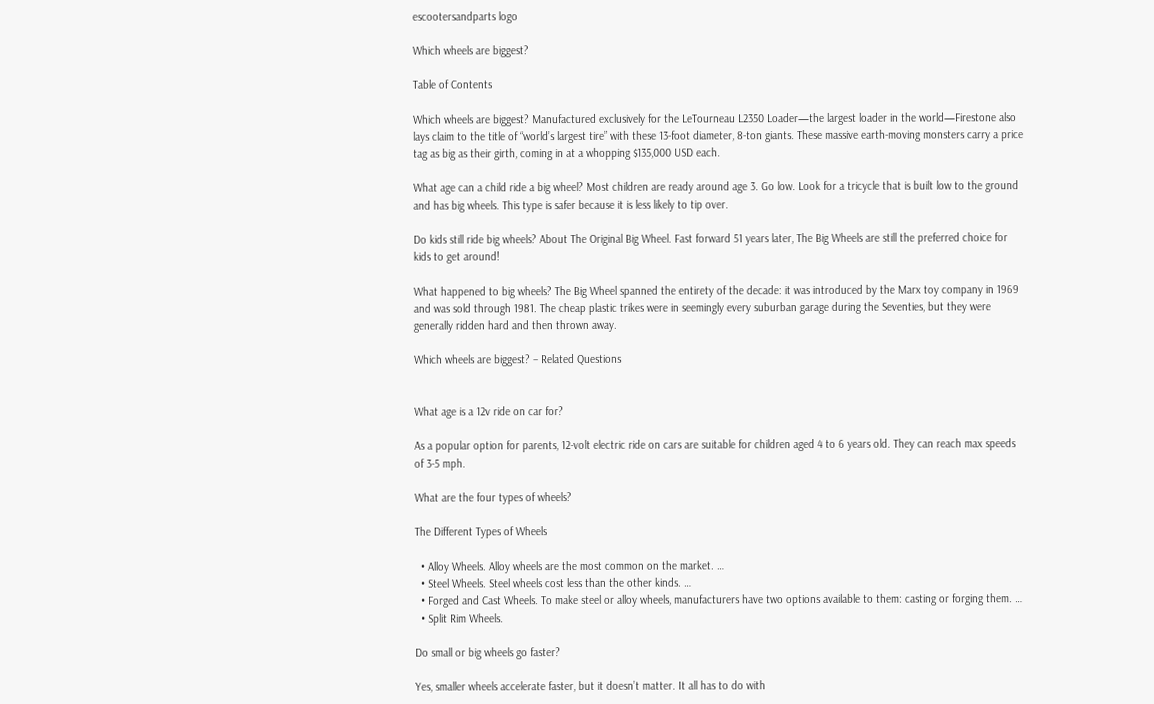escootersandparts logo

Which wheels are biggest?

Table of Contents

Which wheels are biggest? Manufactured exclusively for the LeTourneau L2350 Loader—the largest loader in the world—Firestone also lays claim to the title of “world’s largest tire” with these 13-foot diameter, 8-ton giants. These massive earth-moving monsters carry a price tag as big as their girth, coming in at a whopping $135,000 USD each.

What age can a child ride a big wheel? Most children are ready around age 3. Go low. Look for a tricycle that is built low to the ground and has big wheels. This type is safer because it is less likely to tip over.

Do kids still ride big wheels? About The Original Big Wheel. Fast forward 51 years later, The Big Wheels are still the preferred choice for kids to get around!

What happened to big wheels? The Big Wheel spanned the entirety of the decade: it was introduced by the Marx toy company in 1969 and was sold through 1981. The cheap plastic trikes were in seemingly every suburban garage during the Seventies, but they were generally ridden hard and then thrown away.

Which wheels are biggest? – Related Questions


What age is a 12v ride on car for?

As a popular option for parents, 12-volt electric ride on cars are suitable for children aged 4 to 6 years old. They can reach max speeds of 3-5 mph.

What are the four types of wheels?

The Different Types of Wheels

  • Alloy Wheels. Alloy wheels are the most common on the market. …
  • Steel Wheels. Steel wheels cost less than the other kinds. …
  • Forged and Cast Wheels. To make steel or alloy wheels, manufacturers have two options available to them: casting or forging them. …
  • Split Rim Wheels.

Do small or big wheels go faster?

Yes, smaller wheels accelerate faster, but it doesn’t matter. It all has to do with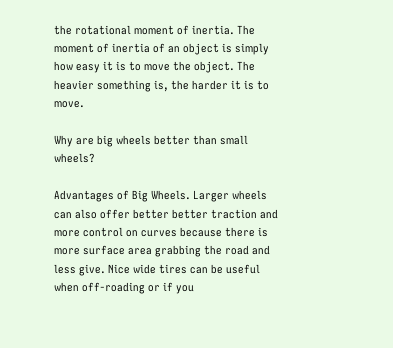the rotational moment of inertia. The moment of inertia of an object is simply how easy it is to move the object. The heavier something is, the harder it is to move.

Why are big wheels better than small wheels?

Advantages of Big Wheels. Larger wheels can also offer better better traction and more control on curves because there is more surface area grabbing the road and less give. Nice wide tires can be useful when off-roading or if you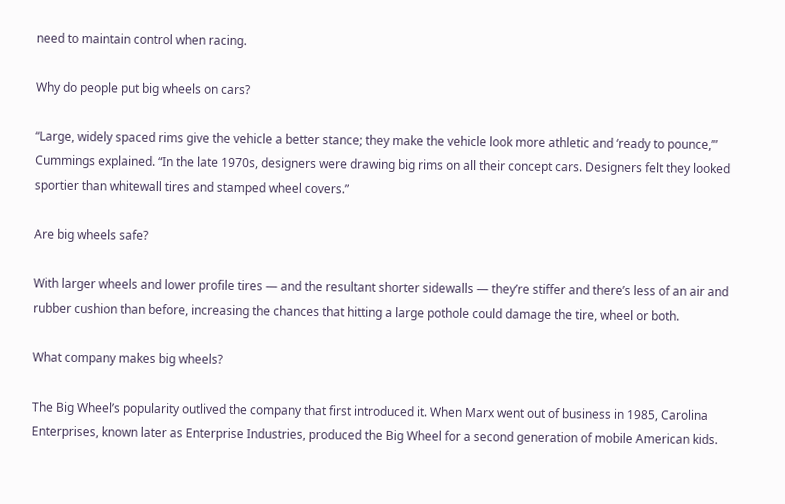need to maintain control when racing.

Why do people put big wheels on cars?

“Large, widely spaced rims give the vehicle a better stance; they make the vehicle look more athletic and ‘ready to pounce,’” Cummings explained. “In the late 1970s, designers were drawing big rims on all their concept cars. Designers felt they looked sportier than whitewall tires and stamped wheel covers.”

Are big wheels safe?

With larger wheels and lower profile tires — and the resultant shorter sidewalls — they’re stiffer and there’s less of an air and rubber cushion than before, increasing the chances that hitting a large pothole could damage the tire, wheel or both.

What company makes big wheels?

The Big Wheel’s popularity outlived the company that first introduced it. When Marx went out of business in 1985, Carolina Enterprises, known later as Enterprise Industries, produced the Big Wheel for a second generation of mobile American kids.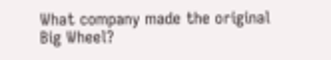What company made the original Big Wheel?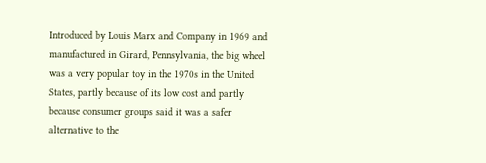Introduced by Louis Marx and Company in 1969 and manufactured in Girard, Pennsylvania, the big wheel was a very popular toy in the 1970s in the United States, partly because of its low cost and partly because consumer groups said it was a safer alternative to the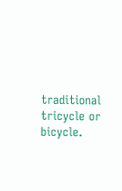traditional tricycle or bicycle.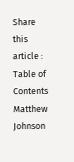Share this article :
Table of Contents
Matthew Johnson